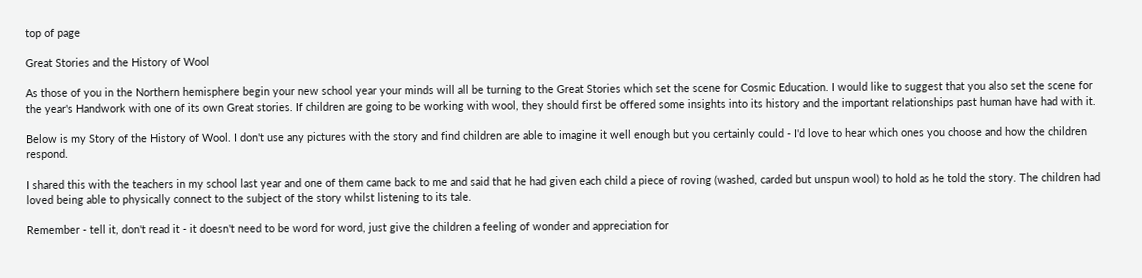top of page

Great Stories and the History of Wool

As those of you in the Northern hemisphere begin your new school year your minds will all be turning to the Great Stories which set the scene for Cosmic Education. I would like to suggest that you also set the scene for the year's Handwork with one of its own Great stories. If children are going to be working with wool, they should first be offered some insights into its history and the important relationships past human have had with it.

Below is my Story of the History of Wool. I don't use any pictures with the story and find children are able to imagine it well enough but you certainly could - I'd love to hear which ones you choose and how the children respond.

I shared this with the teachers in my school last year and one of them came back to me and said that he had given each child a piece of roving (washed, carded but unspun wool) to hold as he told the story. The children had loved being able to physically connect to the subject of the story whilst listening to its tale.

Remember - tell it, don't read it - it doesn't need to be word for word, just give the children a feeling of wonder and appreciation for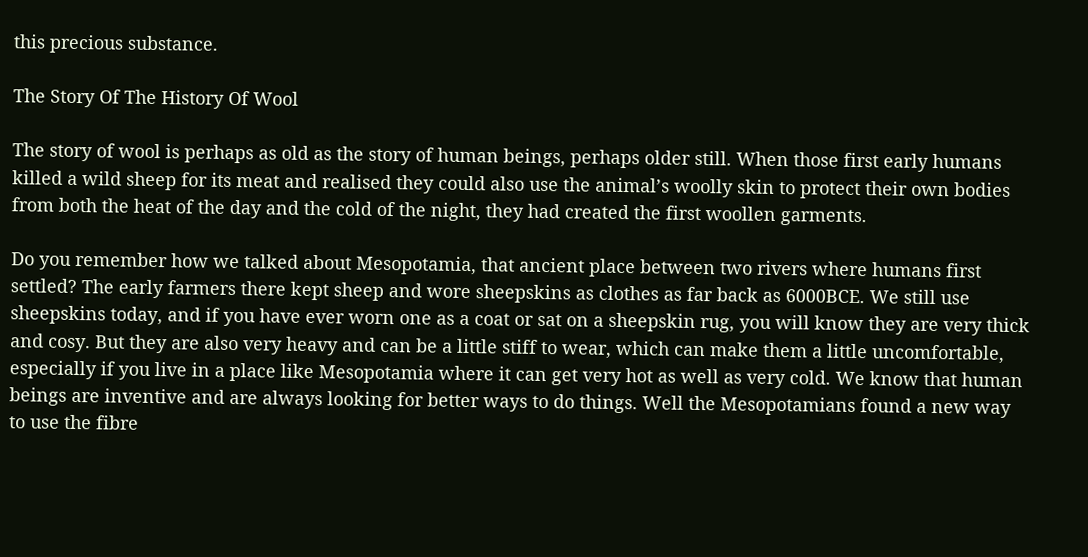this precious substance.

The Story Of The History Of Wool

The story of wool is perhaps as old as the story of human beings, perhaps older still. When those first early humans killed a wild sheep for its meat and realised they could also use the animal’s woolly skin to protect their own bodies from both the heat of the day and the cold of the night, they had created the first woollen garments.

Do you remember how we talked about Mesopotamia, that ancient place between two rivers where humans first settled? The early farmers there kept sheep and wore sheepskins as clothes as far back as 6000BCE. We still use sheepskins today, and if you have ever worn one as a coat or sat on a sheepskin rug, you will know they are very thick and cosy. But they are also very heavy and can be a little stiff to wear, which can make them a little uncomfortable, especially if you live in a place like Mesopotamia where it can get very hot as well as very cold. We know that human beings are inventive and are always looking for better ways to do things. Well the Mesopotamians found a new way to use the fibre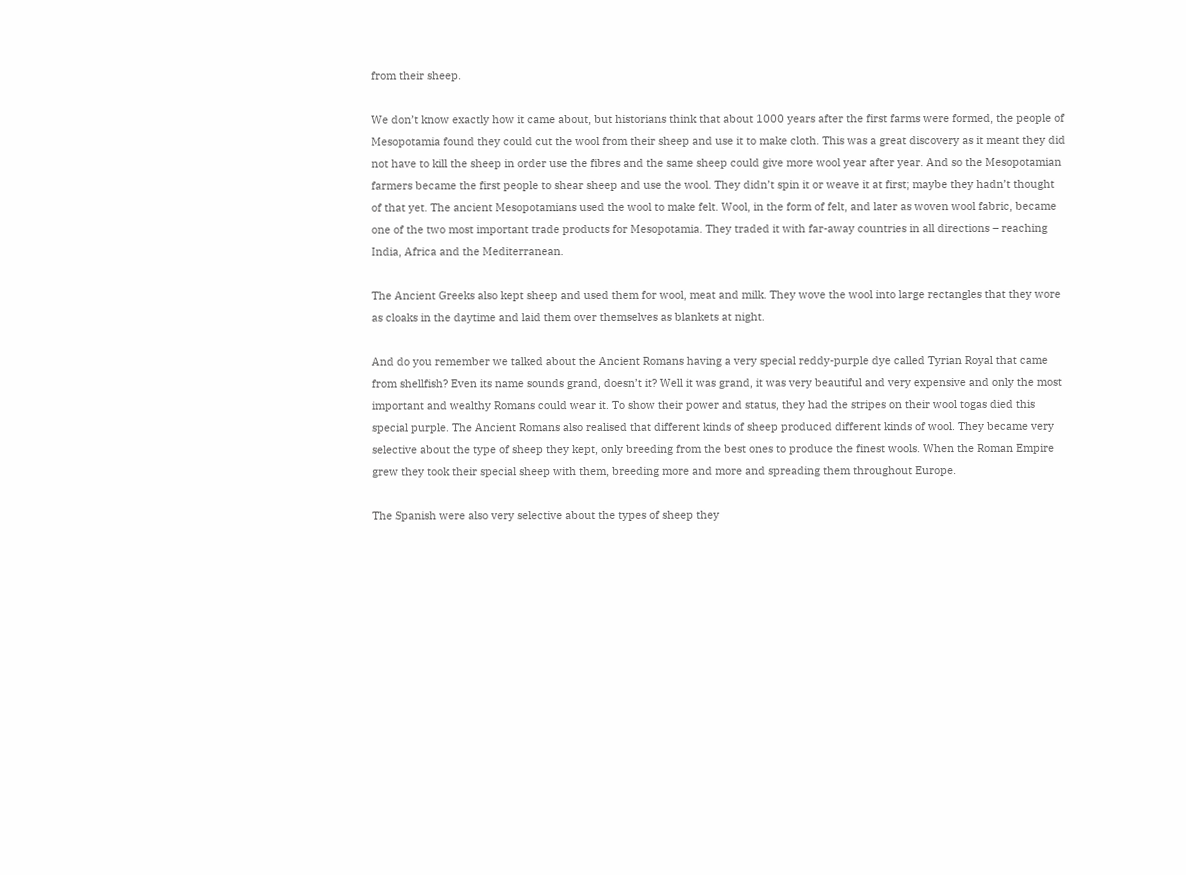from their sheep.

We don’t know exactly how it came about, but historians think that about 1000 years after the first farms were formed, the people of Mesopotamia found they could cut the wool from their sheep and use it to make cloth. This was a great discovery as it meant they did not have to kill the sheep in order use the fibres and the same sheep could give more wool year after year. And so the Mesopotamian farmers became the first people to shear sheep and use the wool. They didn’t spin it or weave it at first; maybe they hadn’t thought of that yet. The ancient Mesopotamians used the wool to make felt. Wool, in the form of felt, and later as woven wool fabric, became one of the two most important trade products for Mesopotamia. They traded it with far-away countries in all directions – reaching India, Africa and the Mediterranean.

The Ancient Greeks also kept sheep and used them for wool, meat and milk. They wove the wool into large rectangles that they wore as cloaks in the daytime and laid them over themselves as blankets at night.

And do you remember we talked about the Ancient Romans having a very special reddy-purple dye called Tyrian Royal that came from shellfish? Even its name sounds grand, doesn’t it? Well it was grand, it was very beautiful and very expensive and only the most important and wealthy Romans could wear it. To show their power and status, they had the stripes on their wool togas died this special purple. The Ancient Romans also realised that different kinds of sheep produced different kinds of wool. They became very selective about the type of sheep they kept, only breeding from the best ones to produce the finest wools. When the Roman Empire grew they took their special sheep with them, breeding more and more and spreading them throughout Europe.

The Spanish were also very selective about the types of sheep they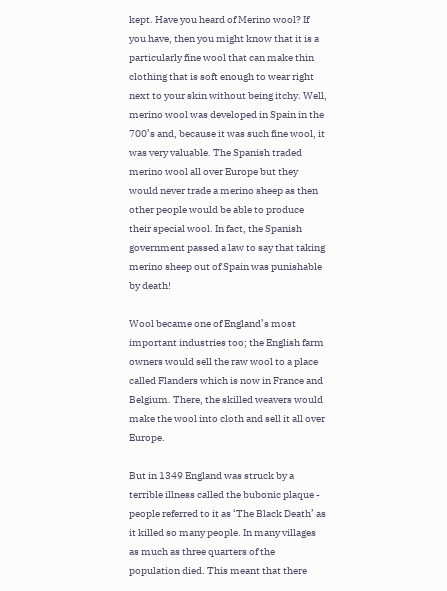kept. Have you heard of Merino wool? If you have, then you might know that it is a particularly fine wool that can make thin clothing that is soft enough to wear right next to your skin without being itchy. Well, merino wool was developed in Spain in the 700’s and, because it was such fine wool, it was very valuable. The Spanish traded merino wool all over Europe but they would never trade a merino sheep as then other people would be able to produce their special wool. In fact, the Spanish government passed a law to say that taking merino sheep out of Spain was punishable by death!

Wool became one of England’s most important industries too; the English farm owners would sell the raw wool to a place called Flanders which is now in France and Belgium. There, the skilled weavers would make the wool into cloth and sell it all over Europe.

But in 1349 England was struck by a terrible illness called the bubonic plaque - people referred to it as ‘The Black Death’ as it killed so many people. In many villages as much as three quarters of the population died. This meant that there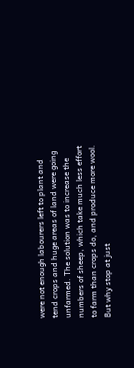were not enough labourers left to plant and tend crops and huge areas of land were going unfarmed. The solution was to increase the numbers of sheep, which take much less effort to farm than crops do, and produce more wool. But why stop at just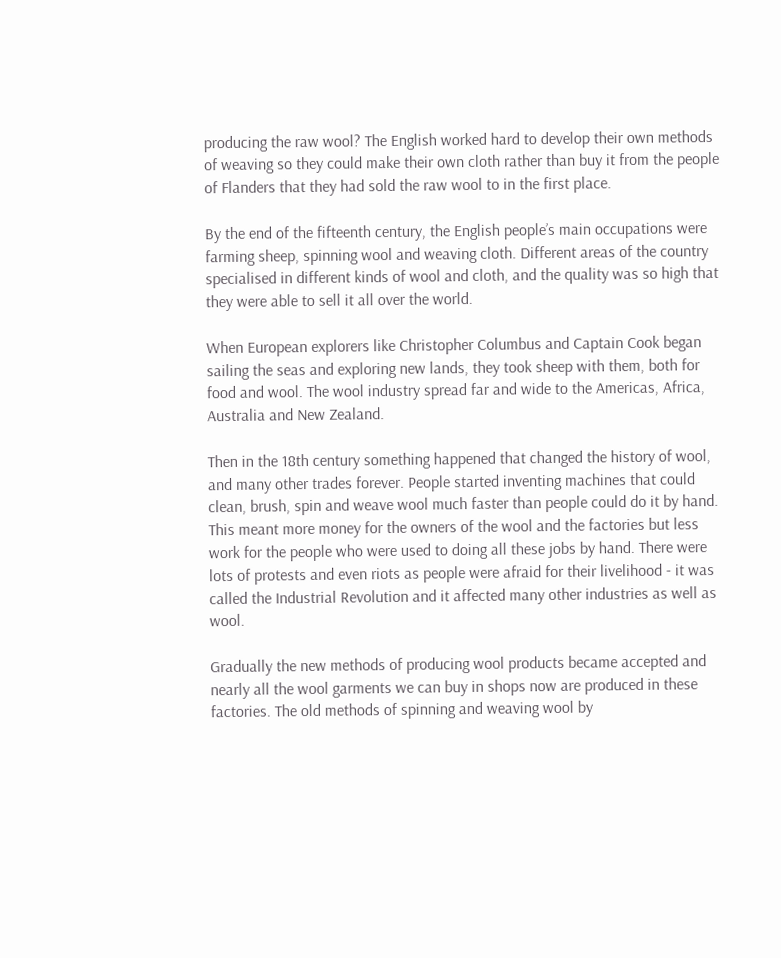producing the raw wool? The English worked hard to develop their own methods of weaving so they could make their own cloth rather than buy it from the people of Flanders that they had sold the raw wool to in the first place.

By the end of the fifteenth century, the English people’s main occupations were farming sheep, spinning wool and weaving cloth. Different areas of the country specialised in different kinds of wool and cloth, and the quality was so high that they were able to sell it all over the world.

When European explorers like Christopher Columbus and Captain Cook began sailing the seas and exploring new lands, they took sheep with them, both for food and wool. The wool industry spread far and wide to the Americas, Africa, Australia and New Zealand.

Then in the 18th century something happened that changed the history of wool, and many other trades forever. People started inventing machines that could clean, brush, spin and weave wool much faster than people could do it by hand. This meant more money for the owners of the wool and the factories but less work for the people who were used to doing all these jobs by hand. There were lots of protests and even riots as people were afraid for their livelihood - it was called the Industrial Revolution and it affected many other industries as well as wool.

Gradually the new methods of producing wool products became accepted and nearly all the wool garments we can buy in shops now are produced in these factories. The old methods of spinning and weaving wool by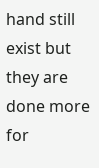hand still exist but they are done more for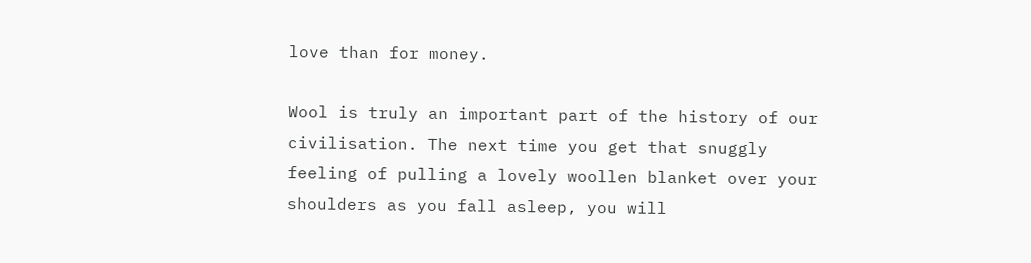love than for money.

Wool is truly an important part of the history of our civilisation. The next time you get that snuggly feeling of pulling a lovely woollen blanket over your shoulders as you fall asleep, you will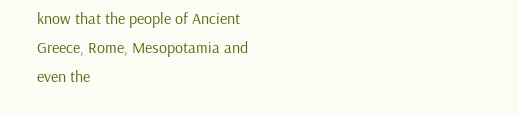know that the people of Ancient Greece, Rome, Mesopotamia and even the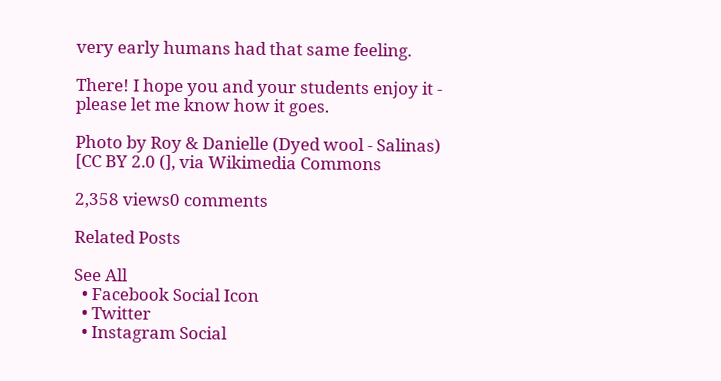very early humans had that same feeling.

There! I hope you and your students enjoy it - please let me know how it goes.

Photo by Roy & Danielle (Dyed wool - Salinas) [CC BY 2.0 (], via Wikimedia Commons

2,358 views0 comments

Related Posts

See All
  • Facebook Social Icon
  • Twitter
  • Instagram Social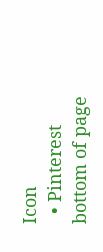Icon
  • Pinterest
bottom of page